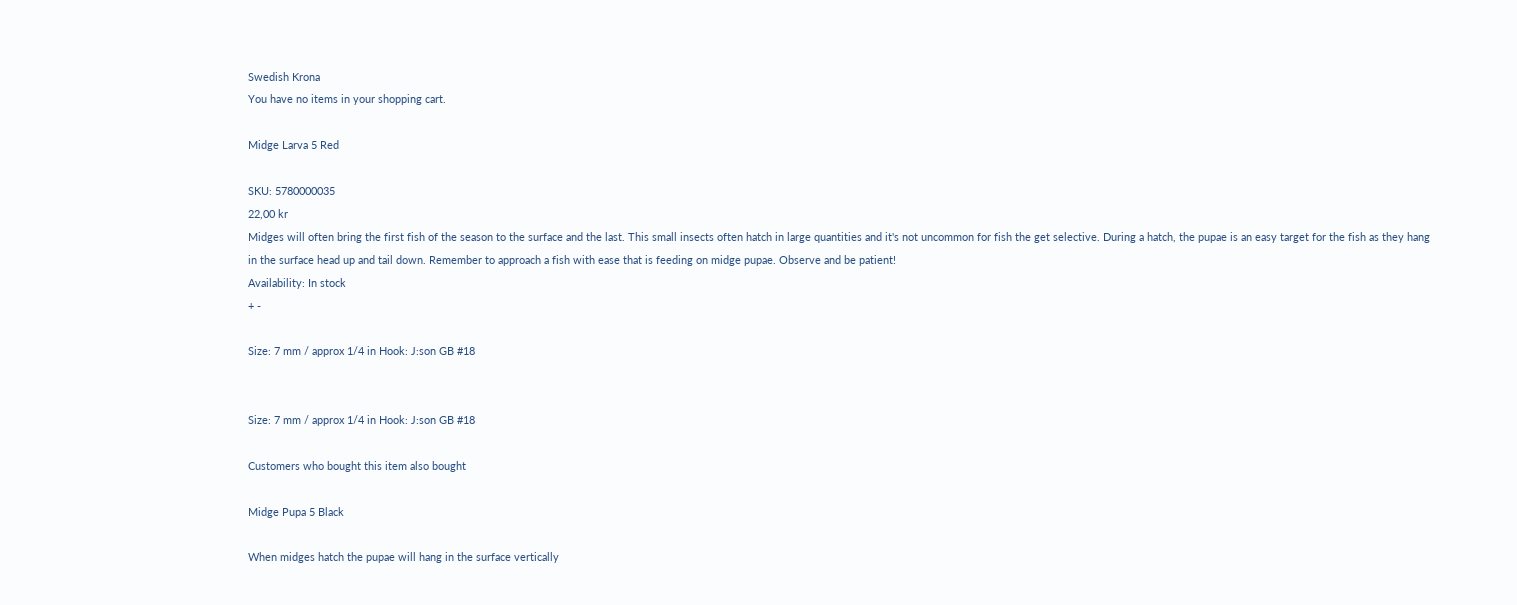Swedish Krona
You have no items in your shopping cart.

Midge Larva 5 Red

SKU: 5780000035
22,00 kr
Midges will often bring the first fish of the season to the surface and the last. This small insects often hatch in large quantities and it's not uncommon for fish the get selective. During a hatch, the pupae is an easy target for the fish as they hang in the surface head up and tail down. Remember to approach a fish with ease that is feeding on midge pupae. Observe and be patient!
Availability: In stock
+ -

Size: 7 mm / approx 1/4 in Hook: J:son GB #18


Size: 7 mm / approx 1/4 in Hook: J:son GB #18

Customers who bought this item also bought

Midge Pupa 5 Black

When midges hatch the pupae will hang in the surface vertically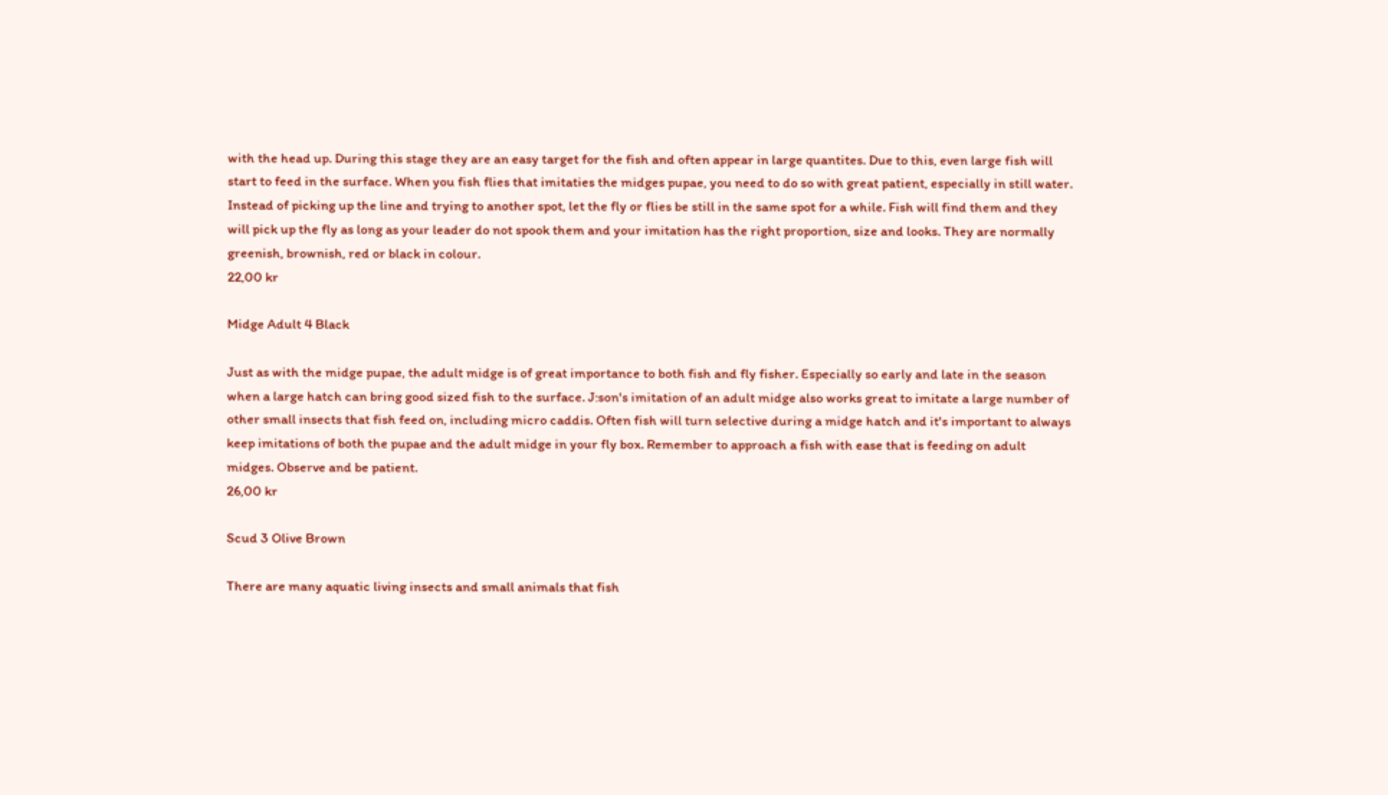with the head up. During this stage they are an easy target for the fish and often appear in large quantites. Due to this, even large fish will start to feed in the surface. When you fish flies that imitaties the midges pupae, you need to do so with great patient, especially in still water. Instead of picking up the line and trying to another spot, let the fly or flies be still in the same spot for a while. Fish will find them and they will pick up the fly as long as your leader do not spook them and your imitation has the right proportion, size and looks. They are normally greenish, brownish, red or black in colour.
22,00 kr

Midge Adult 4 Black

Just as with the midge pupae, the adult midge is of great importance to both fish and fly fisher. Especially so early and late in the season when a large hatch can bring good sized fish to the surface. J:son's imitation of an adult midge also works great to imitate a large number of other small insects that fish feed on, including micro caddis. Often fish will turn selective during a midge hatch and it's important to always keep imitations of both the pupae and the adult midge in your fly box. Remember to approach a fish with ease that is feeding on adult midges. Observe and be patient.
26,00 kr

Scud 3 Olive Brown

There are many aquatic living insects and small animals that fish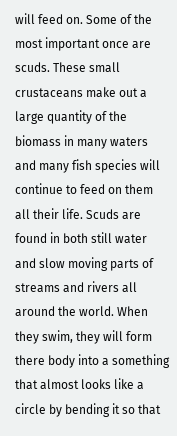will feed on. Some of the most important once are scuds. These small crustaceans make out a large quantity of the biomass in many waters and many fish species will continue to feed on them all their life. Scuds are found in both still water and slow moving parts of streams and rivers all around the world. When they swim, they will form there body into a something that almost looks like a circle by bending it so that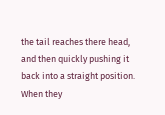the tail reaches there head, and then quickly pushing it back into a straight position. When they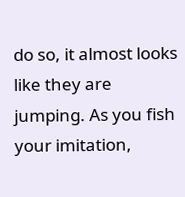do so, it almost looks like they are jumping. As you fish your imitation,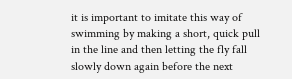it is important to imitate this way of swimming by making a short, quick pull in the line and then letting the fly fall slowly down again before the next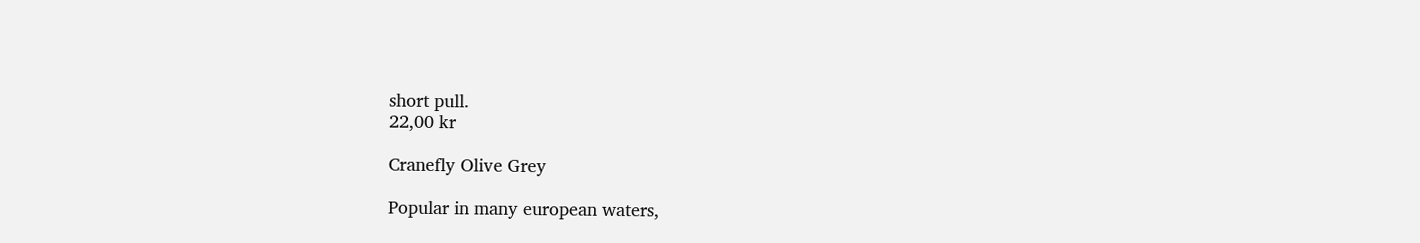short pull.
22,00 kr

Cranefly Olive Grey

Popular in many european waters,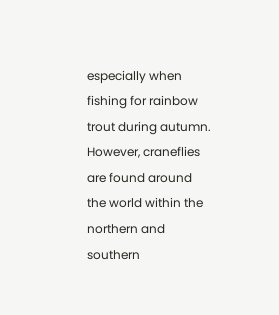especially when fishing for rainbow trout during autumn. However, craneflies are found around the world within the northern and southern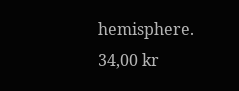hemisphere.
34,00 kr